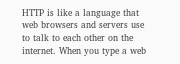HTTP is like a language that web browsers and servers use to talk to each other on the internet. When you type a web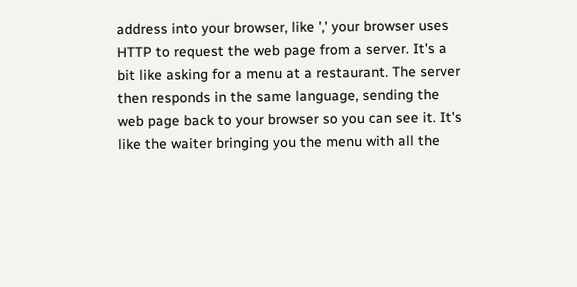address into your browser, like ',' your browser uses HTTP to request the web page from a server. It's a bit like asking for a menu at a restaurant. The server then responds in the same language, sending the web page back to your browser so you can see it. It's like the waiter bringing you the menu with all the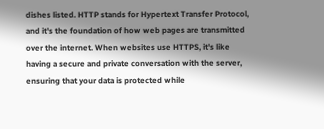dishes listed. HTTP stands for Hypertext Transfer Protocol, and it's the foundation of how web pages are transmitted over the internet. When websites use HTTPS, it's like having a secure and private conversation with the server, ensuring that your data is protected while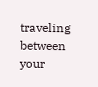traveling between your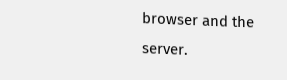browser and the server.